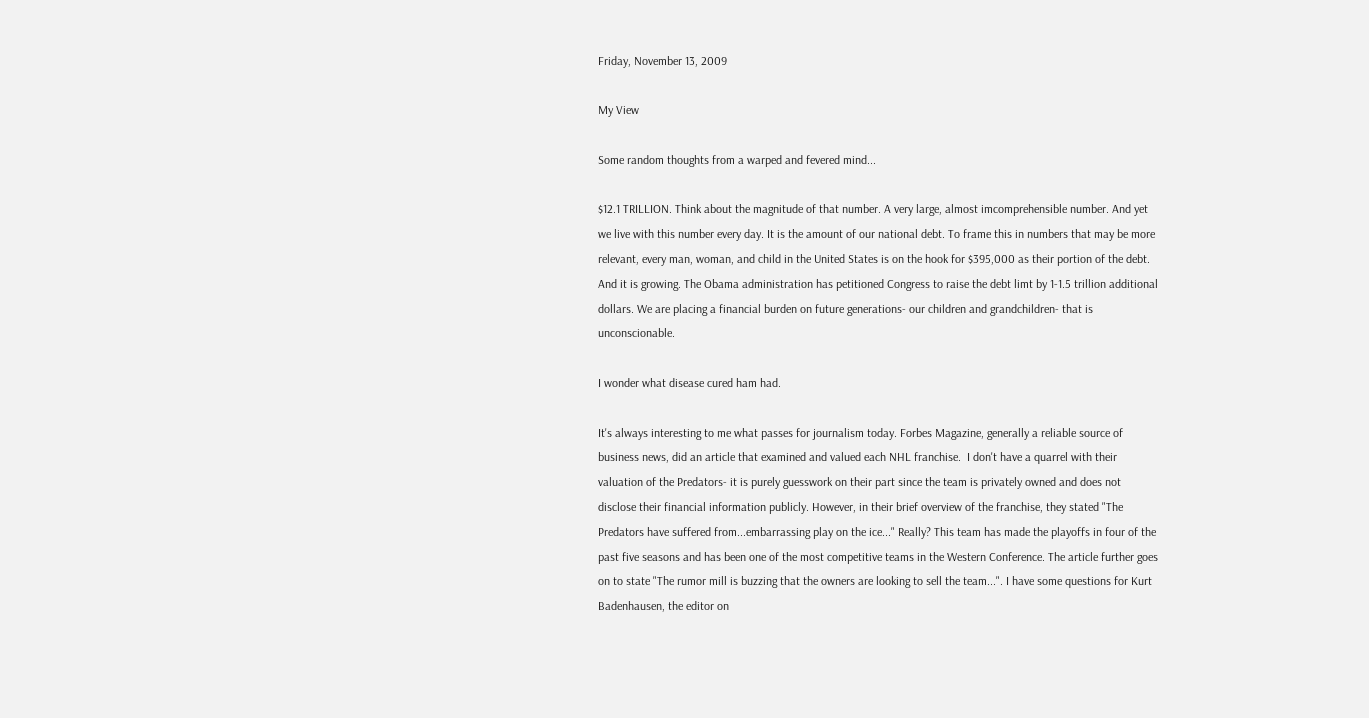Friday, November 13, 2009

My View

Some random thoughts from a warped and fevered mind...

$12.1 TRILLION. Think about the magnitude of that number. A very large, almost imcomprehensible number. And yet we live with this number every day. It is the amount of our national debt. To frame this in numbers that may be more relevant, every man, woman, and child in the United States is on the hook for $395,000 as their portion of the debt. And it is growing. The Obama administration has petitioned Congress to raise the debt limt by 1-1.5 trillion additional dollars. We are placing a financial burden on future generations- our children and grandchildren- that is unconscionable.

I wonder what disease cured ham had.

It's always interesting to me what passes for journalism today. Forbes Magazine, generally a reliable source of business news, did an article that examined and valued each NHL franchise.  I don't have a quarrel with their valuation of the Predators- it is purely guesswork on their part since the team is privately owned and does not disclose their financial information publicly. However, in their brief overview of the franchise, they stated "The Predators have suffered from...embarrassing play on the ice..." Really? This team has made the playoffs in four of the past five seasons and has been one of the most competitive teams in the Western Conference. The article further goes on to state "The rumor mill is buzzing that the owners are looking to sell the team...". I have some questions for Kurt Badenhausen, the editor on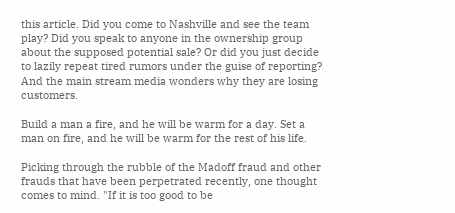this article. Did you come to Nashville and see the team play? Did you speak to anyone in the ownership group about the supposed potential sale? Or did you just decide to lazily repeat tired rumors under the guise of reporting? And the main stream media wonders why they are losing customers.

Build a man a fire, and he will be warm for a day. Set a man on fire, and he will be warm for the rest of his life.

Picking through the rubble of the Madoff fraud and other frauds that have been perpetrated recently, one thought comes to mind. "If it is too good to be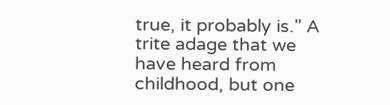true, it probably is." A trite adage that we have heard from childhood, but one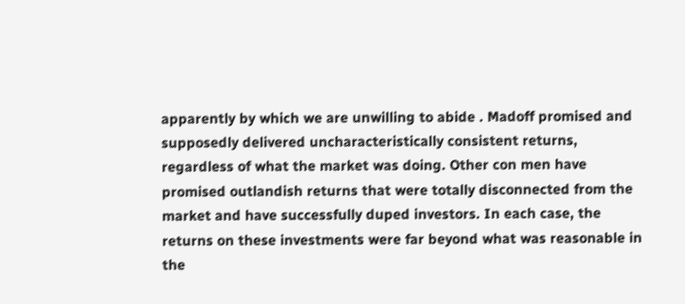apparently by which we are unwilling to abide . Madoff promised and supposedly delivered uncharacteristically consistent returns, regardless of what the market was doing. Other con men have promised outlandish returns that were totally disconnected from the market and have successfully duped investors. In each case, the returns on these investments were far beyond what was reasonable in the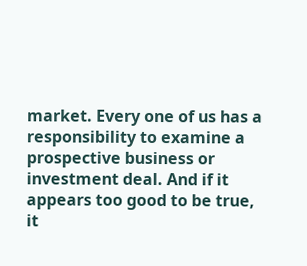market. Every one of us has a responsibility to examine a prospective business or investment deal. And if it appears too good to be true, it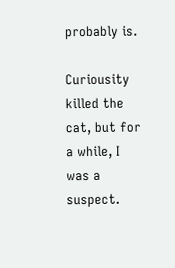probably is.

Curiousity killed the cat, but for a while, I was a suspect.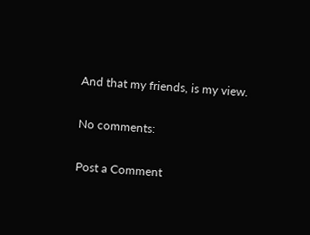And that my friends, is my view.

No comments:

Post a Comment